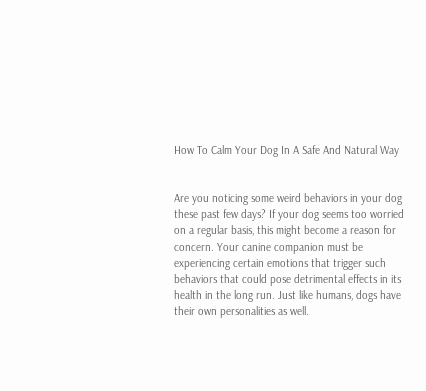How To Calm Your Dog In A Safe And Natural Way


Are you noticing some weird behaviors in your dog these past few days? If your dog seems too worried on a regular basis, this might become a reason for concern. Your canine companion must be experiencing certain emotions that trigger such behaviors that could pose detrimental effects in its health in the long run. Just like humans, dogs have their own personalities as well.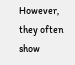However, they often show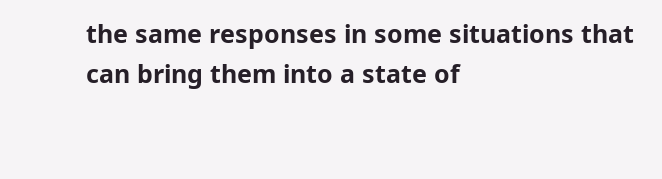the same responses in some situations that can bring them into a state of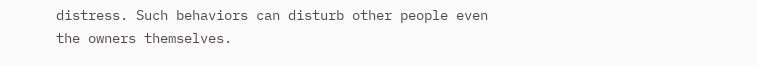distress. Such behaviors can disturb other people even the owners themselves.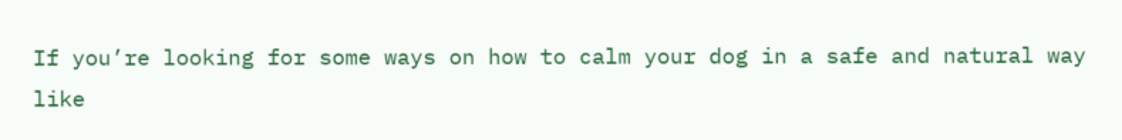If you’re looking for some ways on how to calm your dog in a safe and natural way like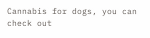Cannabis for dogs, you can check out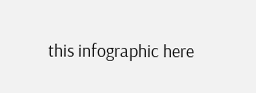this infographic here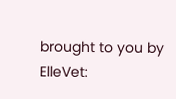brought to you by ElleVet: